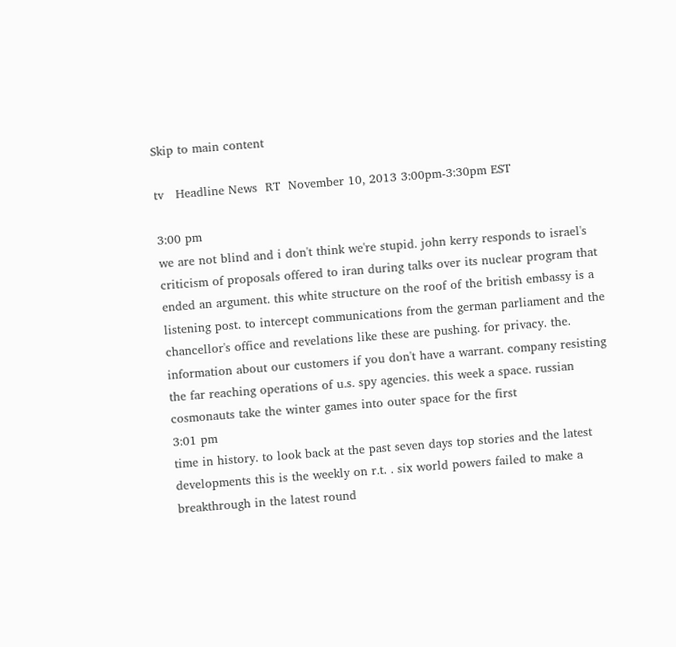Skip to main content

tv   Headline News  RT  November 10, 2013 3:00pm-3:30pm EST

3:00 pm
we are not blind and i don't think we're stupid. john kerry responds to israel's criticism of proposals offered to iran during talks over its nuclear program that ended an argument. this white structure on the roof of the british embassy is a listening post. to intercept communications from the german parliament and the chancellor's office and revelations like these are pushing. for privacy. the. information about our customers if you don't have a warrant. company resisting the far reaching operations of u.s. spy agencies. this week a space. russian cosmonauts take the winter games into outer space for the first
3:01 pm
time in history. to look back at the past seven days top stories and the latest developments this is the weekly on r.t. . six world powers failed to make a breakthrough in the latest round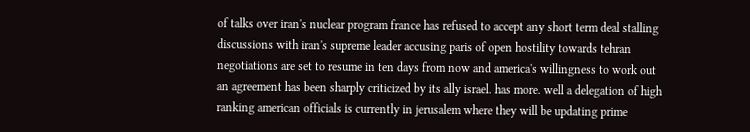of talks over iran's nuclear program france has refused to accept any short term deal stalling discussions with iran's supreme leader accusing paris of open hostility towards tehran negotiations are set to resume in ten days from now and america's willingness to work out an agreement has been sharply criticized by its ally israel. has more. well a delegation of high ranking american officials is currently in jerusalem where they will be updating prime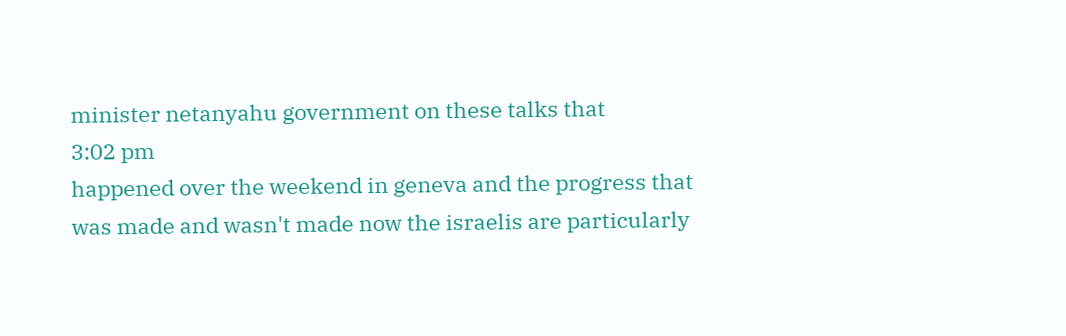minister netanyahu government on these talks that
3:02 pm
happened over the weekend in geneva and the progress that was made and wasn't made now the israelis are particularly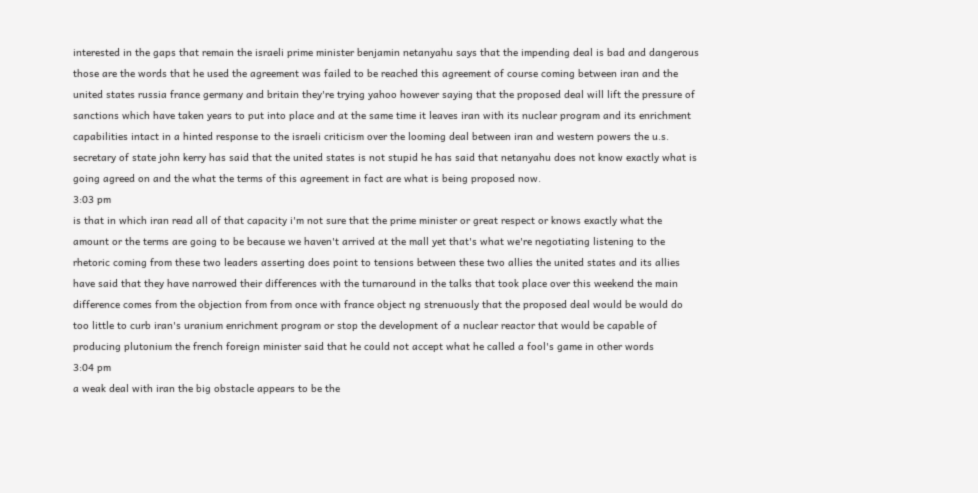interested in the gaps that remain the israeli prime minister benjamin netanyahu says that the impending deal is bad and dangerous those are the words that he used the agreement was failed to be reached this agreement of course coming between iran and the united states russia france germany and britain they're trying yahoo however saying that the proposed deal will lift the pressure of sanctions which have taken years to put into place and at the same time it leaves iran with its nuclear program and its enrichment capabilities intact in a hinted response to the israeli criticism over the looming deal between iran and western powers the u.s. secretary of state john kerry has said that the united states is not stupid he has said that netanyahu does not know exactly what is going agreed on and the what the terms of this agreement in fact are what is being proposed now.
3:03 pm
is that in which iran read all of that capacity i'm not sure that the prime minister or great respect or knows exactly what the amount or the terms are going to be because we haven't arrived at the mall yet that's what we're negotiating listening to the rhetoric coming from these two leaders asserting does point to tensions between these two allies the united states and its allies have said that they have narrowed their differences with the turnaround in the talks that took place over this weekend the main difference comes from the objection from from once with france object ng strenuously that the proposed deal would be would do too little to curb iran's uranium enrichment program or stop the development of a nuclear reactor that would be capable of producing plutonium the french foreign minister said that he could not accept what he called a fool's game in other words
3:04 pm
a weak deal with iran the big obstacle appears to be the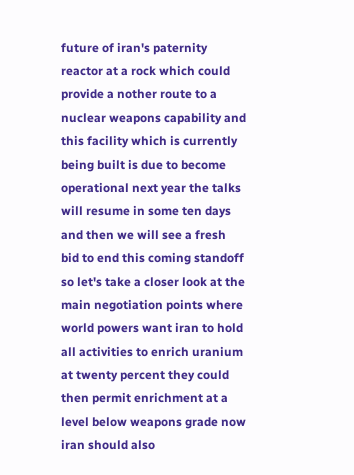future of iran's paternity reactor at a rock which could provide a nother route to a nuclear weapons capability and this facility which is currently being built is due to become operational next year the talks will resume in some ten days and then we will see a fresh bid to end this coming standoff so let's take a closer look at the main negotiation points where world powers want iran to hold all activities to enrich uranium at twenty percent they could then permit enrichment at a level below weapons grade now iran should also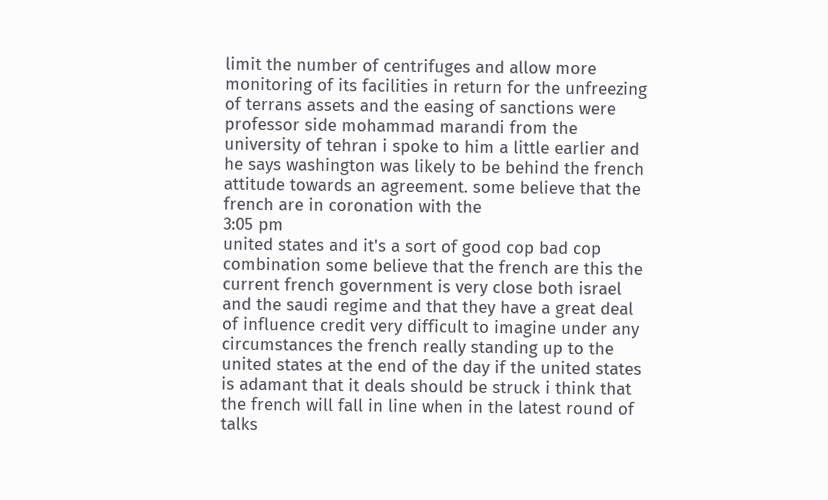limit the number of centrifuges and allow more monitoring of its facilities in return for the unfreezing of terrans assets and the easing of sanctions were professor side mohammad marandi from the university of tehran i spoke to him a little earlier and he says washington was likely to be behind the french attitude towards an agreement. some believe that the french are in coronation with the
3:05 pm
united states and it's a sort of good cop bad cop combination some believe that the french are this the current french government is very close both israel and the saudi regime and that they have a great deal of influence credit very difficult to imagine under any circumstances the french really standing up to the united states at the end of the day if the united states is adamant that it deals should be struck i think that the french will fall in line when in the latest round of talks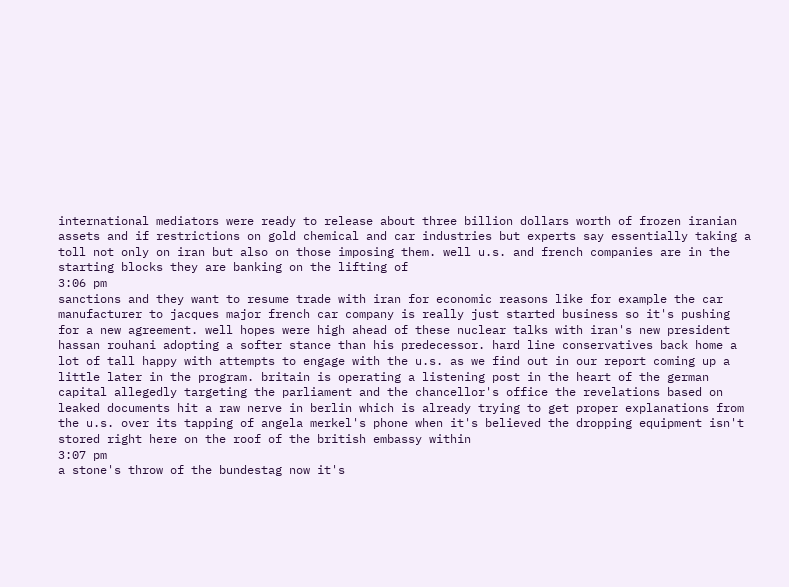international mediators were ready to release about three billion dollars worth of frozen iranian assets and if restrictions on gold chemical and car industries but experts say essentially taking a toll not only on iran but also on those imposing them. well u.s. and french companies are in the starting blocks they are banking on the lifting of
3:06 pm
sanctions and they want to resume trade with iran for economic reasons like for example the car manufacturer to jacques major french car company is really just started business so it's pushing for a new agreement. well hopes were high ahead of these nuclear talks with iran's new president hassan rouhani adopting a softer stance than his predecessor. hard line conservatives back home a lot of tall happy with attempts to engage with the u.s. as we find out in our report coming up a little later in the program. britain is operating a listening post in the heart of the german capital allegedly targeting the parliament and the chancellor's office the revelations based on leaked documents hit a raw nerve in berlin which is already trying to get proper explanations from the u.s. over its tapping of angela merkel's phone when it's believed the dropping equipment isn't stored right here on the roof of the british embassy within
3:07 pm
a stone's throw of the bundestag now it's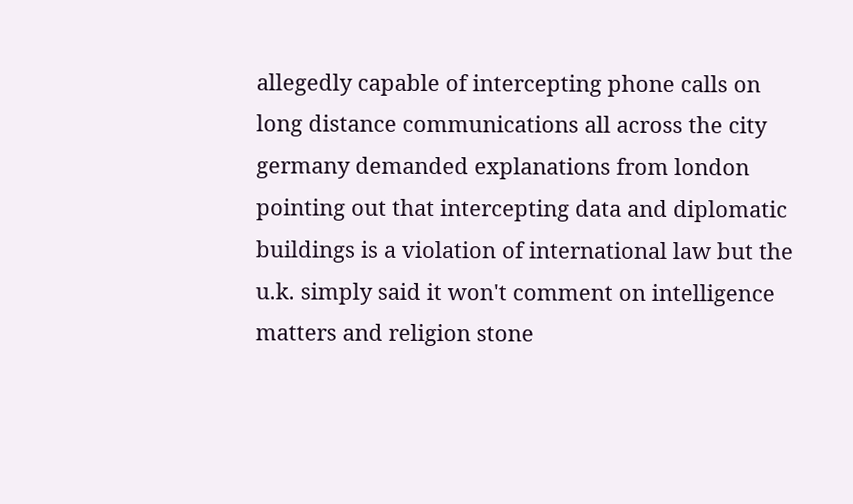allegedly capable of intercepting phone calls on long distance communications all across the city germany demanded explanations from london pointing out that intercepting data and diplomatic buildings is a violation of international law but the u.k. simply said it won't comment on intelligence matters and religion stone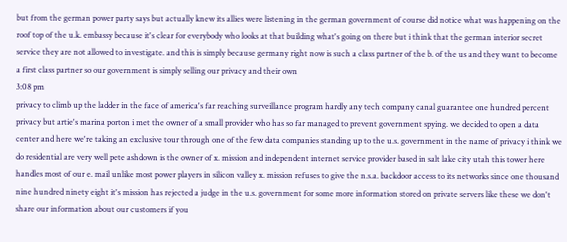but from the german power party says but actually knew its allies were listening in the german government of course did notice what was happening on the roof top of the u.k. embassy because it's clear for everybody who looks at that building what's going on there but i think that the german interior secret service they are not allowed to investigate. and this is simply because germany right now is such a class partner of the b. of the us and they want to become a first class partner so our government is simply selling our privacy and their own
3:08 pm
privacy to climb up the ladder in the face of america's far reaching surveillance program hardly any tech company canal guarantee one hundred percent privacy but artie's marina porton i met the owner of a small provider who has so far managed to prevent government spying. we decided to open a data center and here we're taking an exclusive tour through one of the few data companies standing up to the u.s. government in the name of privacy i think we do residential are very well pete ashdown is the owner of x. mission and independent internet service provider based in salt lake city utah this tower here handles most of our e. mail unlike most power players in silicon valley x. mission refuses to give the n.s.a. backdoor access to its networks since one thousand nine hundred ninety eight it's mission has rejected a judge in the u.s. government for some more information stored on private servers like these we don't share our information about our customers if you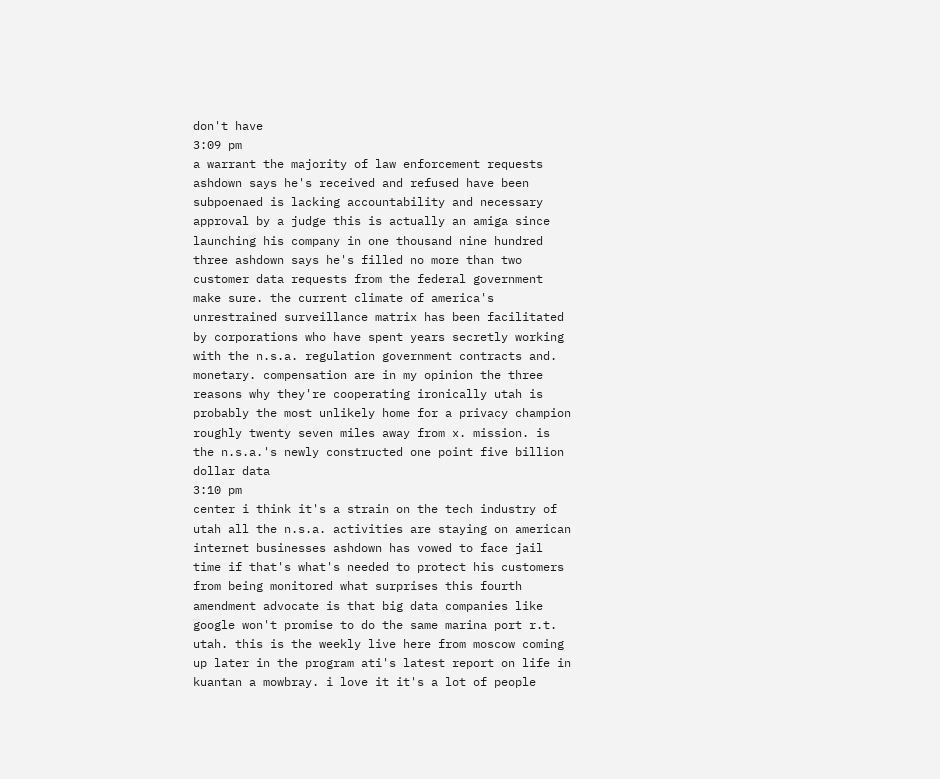don't have
3:09 pm
a warrant the majority of law enforcement requests ashdown says he's received and refused have been subpoenaed is lacking accountability and necessary approval by a judge this is actually an amiga since launching his company in one thousand nine hundred three ashdown says he's filled no more than two customer data requests from the federal government make sure. the current climate of america's unrestrained surveillance matrix has been facilitated by corporations who have spent years secretly working with the n.s.a. regulation government contracts and. monetary. compensation are in my opinion the three reasons why they're cooperating ironically utah is probably the most unlikely home for a privacy champion roughly twenty seven miles away from x. mission. is the n.s.a.'s newly constructed one point five billion dollar data
3:10 pm
center i think it's a strain on the tech industry of utah all the n.s.a. activities are staying on american internet businesses ashdown has vowed to face jail time if that's what's needed to protect his customers from being monitored what surprises this fourth amendment advocate is that big data companies like google won't promise to do the same marina port r.t. utah. this is the weekly live here from moscow coming up later in the program ati's latest report on life in kuantan a mowbray. i love it it's a lot of people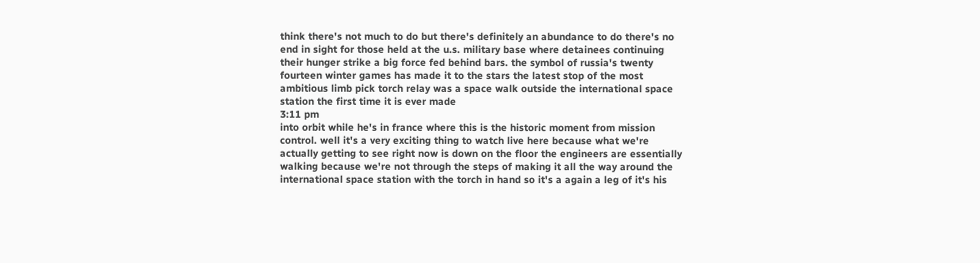think there's not much to do but there's definitely an abundance to do there's no end in sight for those held at the u.s. military base where detainees continuing their hunger strike a big force fed behind bars. the symbol of russia's twenty fourteen winter games has made it to the stars the latest stop of the most ambitious limb pick torch relay was a space walk outside the international space station the first time it is ever made
3:11 pm
into orbit while he's in france where this is the historic moment from mission control. well it's a very exciting thing to watch live here because what we're actually getting to see right now is down on the floor the engineers are essentially walking because we're not through the steps of making it all the way around the international space station with the torch in hand so it's a again a leg of it's his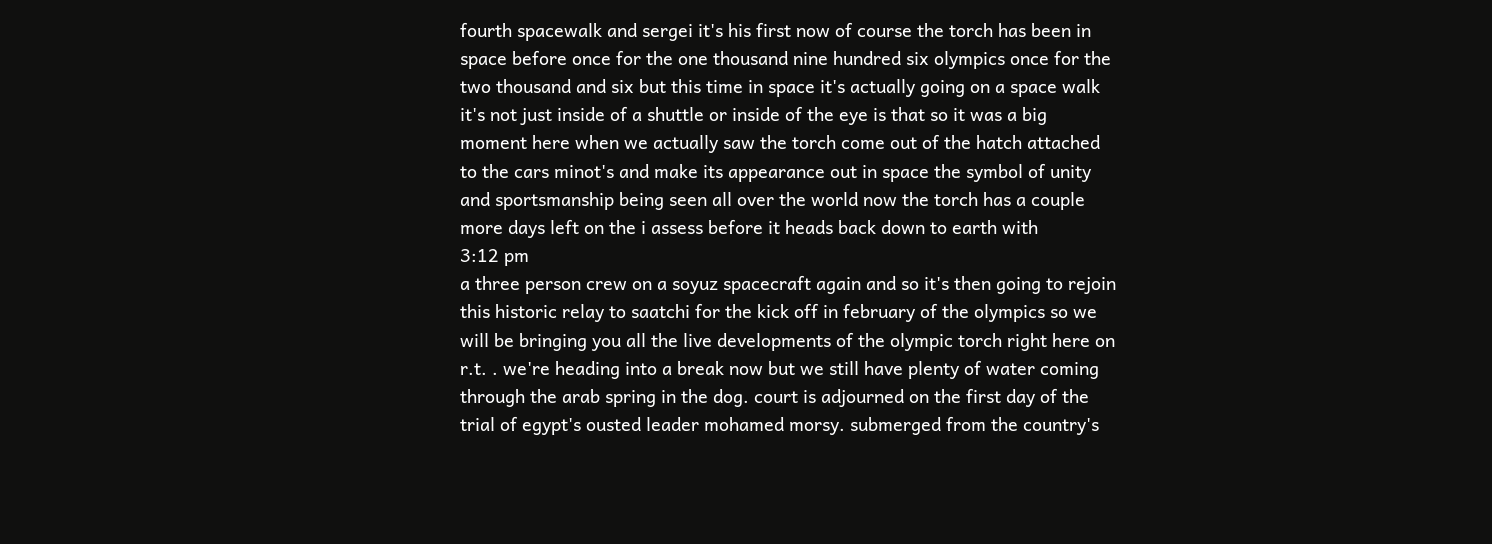fourth spacewalk and sergei it's his first now of course the torch has been in space before once for the one thousand nine hundred six olympics once for the two thousand and six but this time in space it's actually going on a space walk it's not just inside of a shuttle or inside of the eye is that so it was a big moment here when we actually saw the torch come out of the hatch attached to the cars minot's and make its appearance out in space the symbol of unity and sportsmanship being seen all over the world now the torch has a couple more days left on the i assess before it heads back down to earth with
3:12 pm
a three person crew on a soyuz spacecraft again and so it's then going to rejoin this historic relay to saatchi for the kick off in february of the olympics so we will be bringing you all the live developments of the olympic torch right here on r.t. . we're heading into a break now but we still have plenty of water coming through the arab spring in the dog. court is adjourned on the first day of the trial of egypt's ousted leader mohamed morsy. submerged from the country's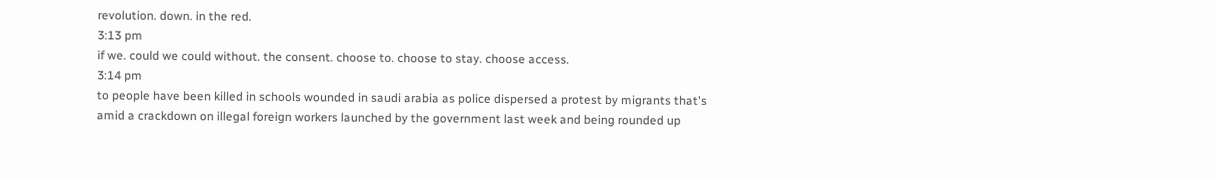revolution. down. in the red.
3:13 pm
if we. could we could without. the consent. choose to. choose to stay. choose access.
3:14 pm
to people have been killed in schools wounded in saudi arabia as police dispersed a protest by migrants that's amid a crackdown on illegal foreign workers launched by the government last week and being rounded up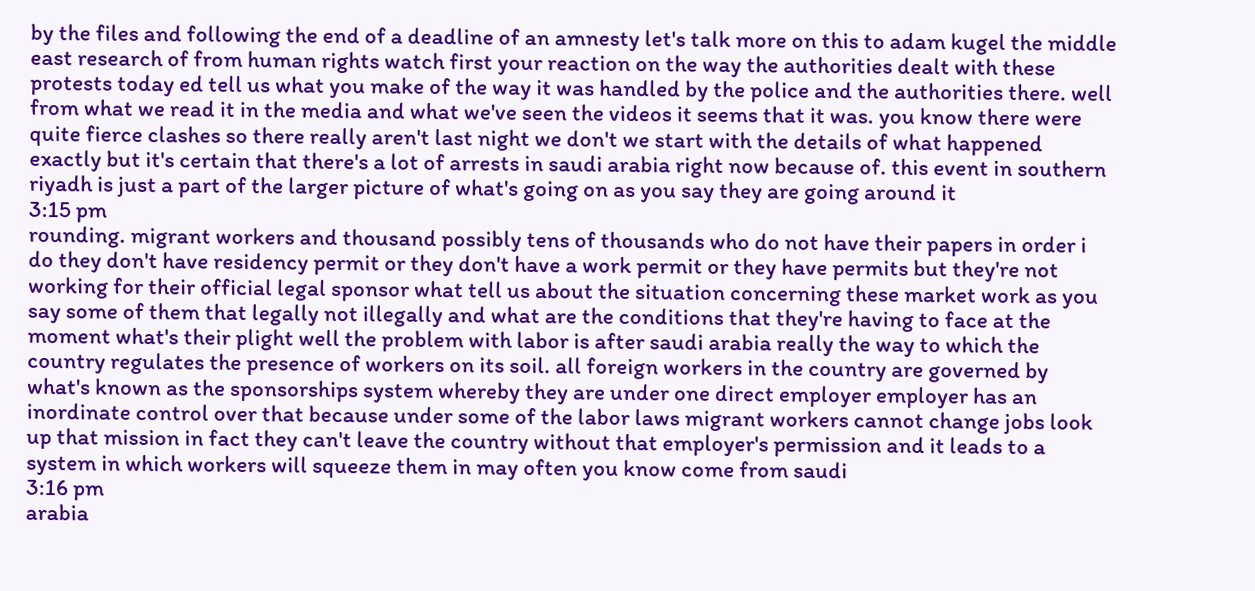by the files and following the end of a deadline of an amnesty let's talk more on this to adam kugel the middle east research of from human rights watch first your reaction on the way the authorities dealt with these protests today ed tell us what you make of the way it was handled by the police and the authorities there. well from what we read it in the media and what we've seen the videos it seems that it was. you know there were quite fierce clashes so there really aren't last night we don't we start with the details of what happened exactly but it's certain that there's a lot of arrests in saudi arabia right now because of. this event in southern riyadh is just a part of the larger picture of what's going on as you say they are going around it
3:15 pm
rounding. migrant workers and thousand possibly tens of thousands who do not have their papers in order i do they don't have residency permit or they don't have a work permit or they have permits but they're not working for their official legal sponsor what tell us about the situation concerning these market work as you say some of them that legally not illegally and what are the conditions that they're having to face at the moment what's their plight well the problem with labor is after saudi arabia really the way to which the country regulates the presence of workers on its soil. all foreign workers in the country are governed by what's known as the sponsorships system whereby they are under one direct employer employer has an inordinate control over that because under some of the labor laws migrant workers cannot change jobs look up that mission in fact they can't leave the country without that employer's permission and it leads to a system in which workers will squeeze them in may often you know come from saudi
3:16 pm
arabia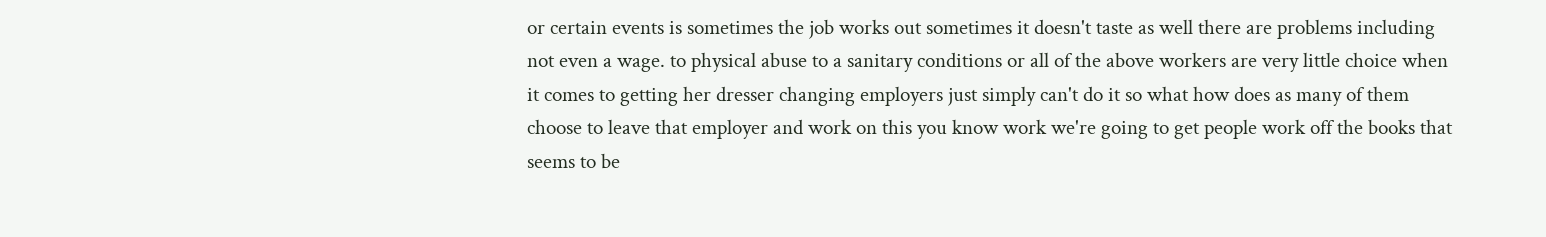or certain events is sometimes the job works out sometimes it doesn't taste as well there are problems including not even a wage. to physical abuse to a sanitary conditions or all of the above workers are very little choice when it comes to getting her dresser changing employers just simply can't do it so what how does as many of them choose to leave that employer and work on this you know work we're going to get people work off the books that seems to be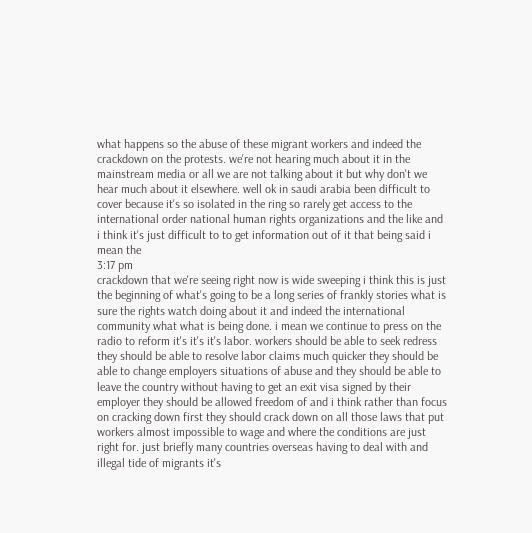what happens so the abuse of these migrant workers and indeed the crackdown on the protests. we're not hearing much about it in the mainstream media or all we are not talking about it but why don't we hear much about it elsewhere. well ok in saudi arabia been difficult to cover because it's so isolated in the ring so rarely get access to the international order national human rights organizations and the like and i think it's just difficult to to get information out of it that being said i mean the
3:17 pm
crackdown that we're seeing right now is wide sweeping i think this is just the beginning of what's going to be a long series of frankly stories what is sure the rights watch doing about it and indeed the international community what what is being done. i mean we continue to press on the radio to reform it's it's it's labor. workers should be able to seek redress they should be able to resolve labor claims much quicker they should be able to change employers situations of abuse and they should be able to leave the country without having to get an exit visa signed by their employer they should be allowed freedom of and i think rather than focus on cracking down first they should crack down on all those laws that put workers almost impossible to wage and where the conditions are just right for. just briefly many countries overseas having to deal with and illegal tide of migrants it's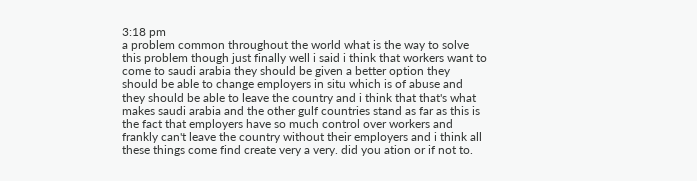3:18 pm
a problem common throughout the world what is the way to solve this problem though just finally well i said i think that workers want to come to saudi arabia they should be given a better option they should be able to change employers in situ which is of abuse and they should be able to leave the country and i think that that's what makes saudi arabia and the other gulf countries stand as far as this is the fact that employers have so much control over workers and frankly can't leave the country without their employers and i think all these things come find create very a very. did you ation or if not to.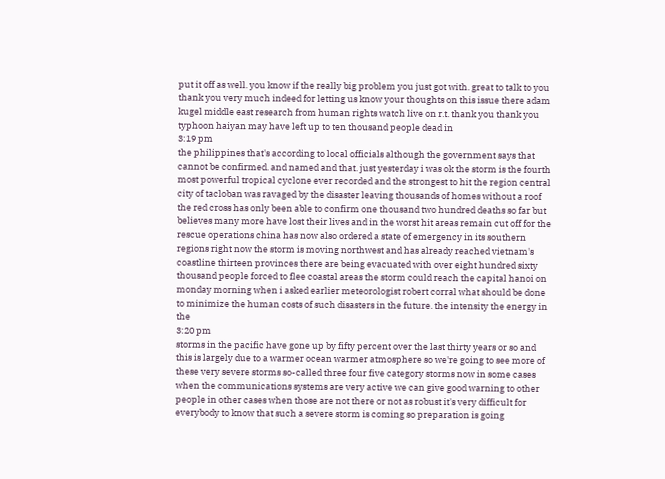put it off as well. you know if the really big problem you just got with. great to talk to you thank you very much indeed for letting us know your thoughts on this issue there adam kugel middle east research from human rights watch live on r.t. thank you thank you typhoon haiyan may have left up to ten thousand people dead in
3:19 pm
the philippines that's according to local officials although the government says that cannot be confirmed. and named and that. just yesterday i was ok the storm is the fourth most powerful tropical cyclone ever recorded and the strongest to hit the region central city of tacloban was ravaged by the disaster leaving thousands of homes without a roof the red cross has only been able to confirm one thousand two hundred deaths so far but believes many more have lost their lives and in the worst hit areas remain cut off for the rescue operations china has now also ordered a state of emergency in its southern regions right now the storm is moving northwest and has already reached vietnam's coastline thirteen provinces there are being evacuated with over eight hundred sixty thousand people forced to flee coastal areas the storm could reach the capital hanoi on monday morning when i asked earlier meteorologist robert corral what should be done to minimize the human costs of such disasters in the future. the intensity the energy in the
3:20 pm
storms in the pacific have gone up by fifty percent over the last thirty years or so and this is largely due to a warmer ocean warmer atmosphere so we're going to see more of these very severe storms so-called three four five category storms now in some cases when the communications systems are very active we can give good warning to other people in other cases when those are not there or not as robust it's very difficult for everybody to know that such a severe storm is coming so preparation is going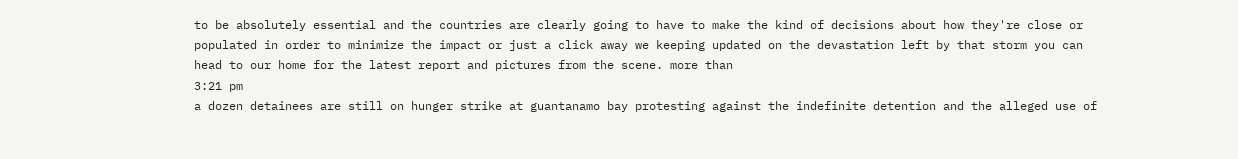to be absolutely essential and the countries are clearly going to have to make the kind of decisions about how they're close or populated in order to minimize the impact or just a click away we keeping updated on the devastation left by that storm you can head to our home for the latest report and pictures from the scene. more than
3:21 pm
a dozen detainees are still on hunger strike at guantanamo bay protesting against the indefinite detention and the alleged use of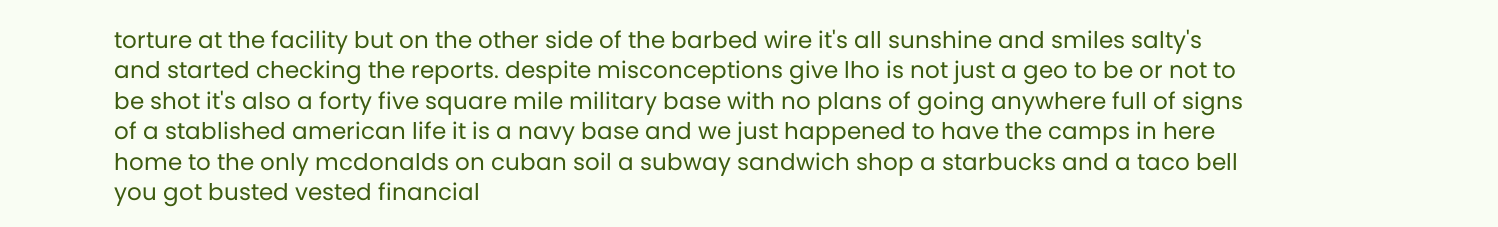torture at the facility but on the other side of the barbed wire it's all sunshine and smiles salty's and started checking the reports. despite misconceptions give lho is not just a geo to be or not to be shot it's also a forty five square mile military base with no plans of going anywhere full of signs of a stablished american life it is a navy base and we just happened to have the camps in here home to the only mcdonalds on cuban soil a subway sandwich shop a starbucks and a taco bell you got busted vested financial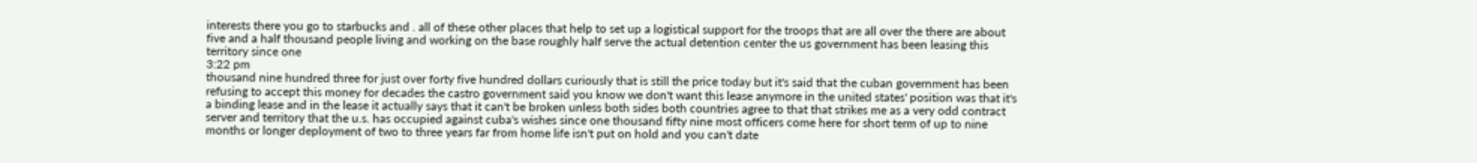interests there you go to starbucks and . all of these other places that help to set up a logistical support for the troops that are all over the there are about five and a half thousand people living and working on the base roughly half serve the actual detention center the us government has been leasing this territory since one
3:22 pm
thousand nine hundred three for just over forty five hundred dollars curiously that is still the price today but it's said that the cuban government has been refusing to accept this money for decades the castro government said you know we don't want this lease anymore in the united states' position was that it's a binding lease and in the lease it actually says that it can't be broken unless both sides both countries agree to that that strikes me as a very odd contract server and territory that the u.s. has occupied against cuba's wishes since one thousand fifty nine most officers come here for short term of up to nine months or longer deployment of two to three years far from home life isn't put on hold and you can't date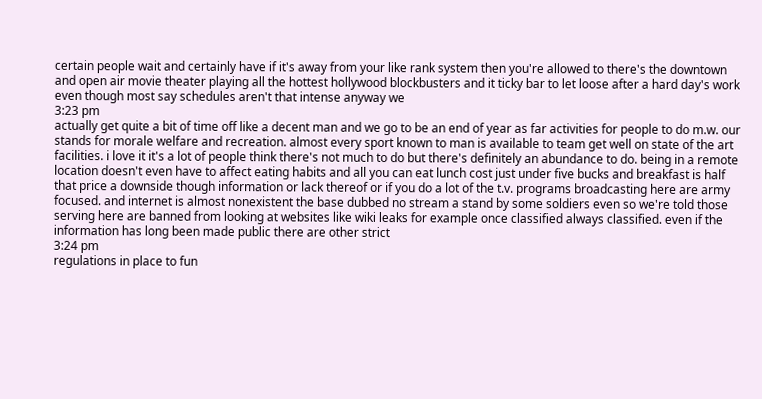certain people wait and certainly have if it's away from your like rank system then you're allowed to there's the downtown and open air movie theater playing all the hottest hollywood blockbusters and it ticky bar to let loose after a hard day's work even though most say schedules aren't that intense anyway we
3:23 pm
actually get quite a bit of time off like a decent man and we go to be an end of year as far activities for people to do m.w. our stands for morale welfare and recreation. almost every sport known to man is available to team get well on state of the art facilities. i love it it's a lot of people think there's not much to do but there's definitely an abundance to do. being in a remote location doesn't even have to affect eating habits and all you can eat lunch cost just under five bucks and breakfast is half that price a downside though information or lack thereof or if you do a lot of the t.v. programs broadcasting here are army focused. and internet is almost nonexistent the base dubbed no stream a stand by some soldiers even so we're told those serving here are banned from looking at websites like wiki leaks for example once classified always classified. even if the information has long been made public there are other strict
3:24 pm
regulations in place to fun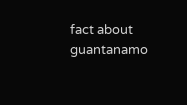fact about guantanamo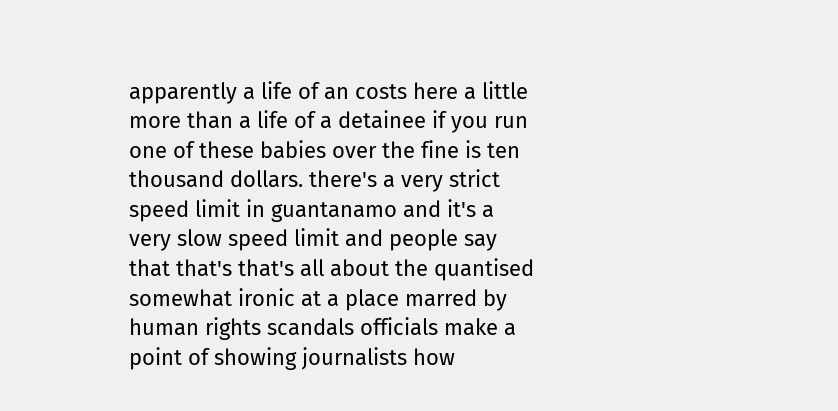apparently a life of an costs here a little more than a life of a detainee if you run one of these babies over the fine is ten thousand dollars. there's a very strict speed limit in guantanamo and it's a very slow speed limit and people say that that's that's all about the quantised somewhat ironic at a place marred by human rights scandals officials make a point of showing journalists how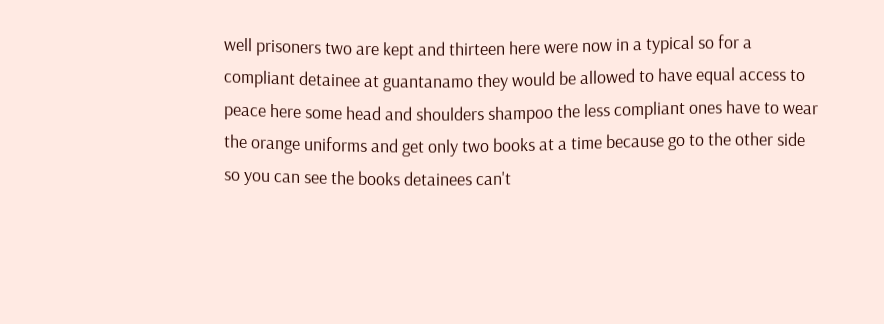well prisoners two are kept and thirteen here were now in a typical so for a compliant detainee at guantanamo they would be allowed to have equal access to peace here some head and shoulders shampoo the less compliant ones have to wear the orange uniforms and get only two books at a time because go to the other side so you can see the books detainees can't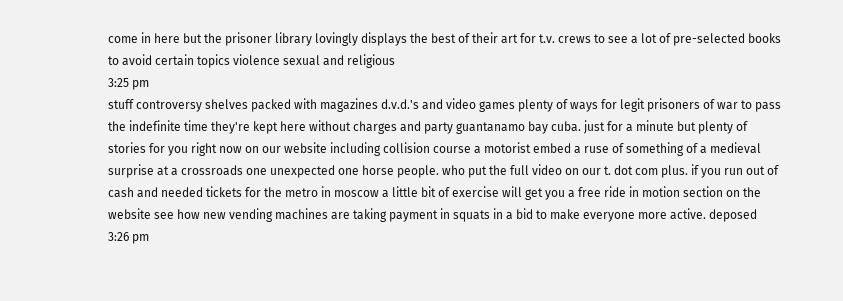come in here but the prisoner library lovingly displays the best of their art for t.v. crews to see a lot of pre-selected books to avoid certain topics violence sexual and religious
3:25 pm
stuff controversy shelves packed with magazines d.v.d.'s and video games plenty of ways for legit prisoners of war to pass the indefinite time they're kept here without charges and party guantanamo bay cuba. just for a minute but plenty of stories for you right now on our website including collision course a motorist embed a ruse of something of a medieval surprise at a crossroads one unexpected one horse people. who put the full video on our t. dot com plus. if you run out of cash and needed tickets for the metro in moscow a little bit of exercise will get you a free ride in motion section on the website see how new vending machines are taking payment in squats in a bid to make everyone more active. deposed
3:26 pm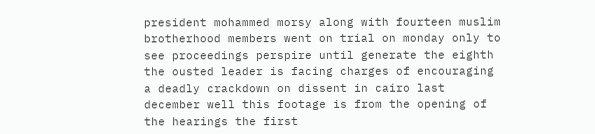president mohammed morsy along with fourteen muslim brotherhood members went on trial on monday only to see proceedings perspire until generate the eighth the ousted leader is facing charges of encouraging a deadly crackdown on dissent in cairo last december well this footage is from the opening of the hearings the first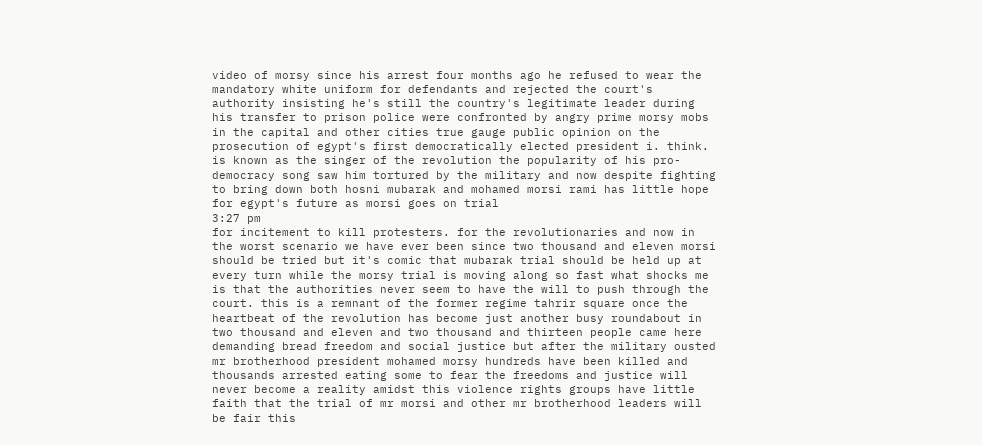video of morsy since his arrest four months ago he refused to wear the mandatory white uniform for defendants and rejected the court's authority insisting he's still the country's legitimate leader during his transfer to prison police were confronted by angry prime morsy mobs in the capital and other cities true gauge public opinion on the prosecution of egypt's first democratically elected president i. think. is known as the singer of the revolution the popularity of his pro-democracy song saw him tortured by the military and now despite fighting to bring down both hosni mubarak and mohamed morsi rami has little hope for egypt's future as morsi goes on trial
3:27 pm
for incitement to kill protesters. for the revolutionaries and now in the worst scenario we have ever been since two thousand and eleven morsi should be tried but it's comic that mubarak trial should be held up at every turn while the morsy trial is moving along so fast what shocks me is that the authorities never seem to have the will to push through the court. this is a remnant of the former regime tahrir square once the heartbeat of the revolution has become just another busy roundabout in two thousand and eleven and two thousand and thirteen people came here demanding bread freedom and social justice but after the military ousted mr brotherhood president mohamed morsy hundreds have been killed and thousands arrested eating some to fear the freedoms and justice will never become a reality amidst this violence rights groups have little faith that the trial of mr morsi and other mr brotherhood leaders will be fair this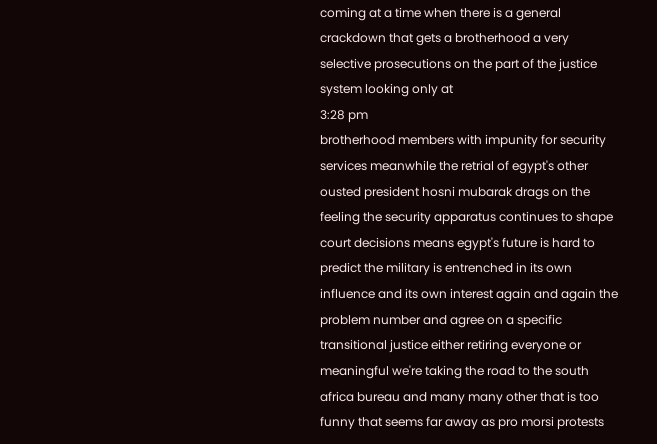coming at a time when there is a general crackdown that gets a brotherhood a very selective prosecutions on the part of the justice system looking only at
3:28 pm
brotherhood members with impunity for security services meanwhile the retrial of egypt's other ousted president hosni mubarak drags on the feeling the security apparatus continues to shape court decisions means egypt's future is hard to predict the military is entrenched in its own influence and its own interest again and again the problem number and agree on a specific transitional justice either retiring everyone or meaningful we're taking the road to the south africa bureau and many many other that is too funny that seems far away as pro morsi protests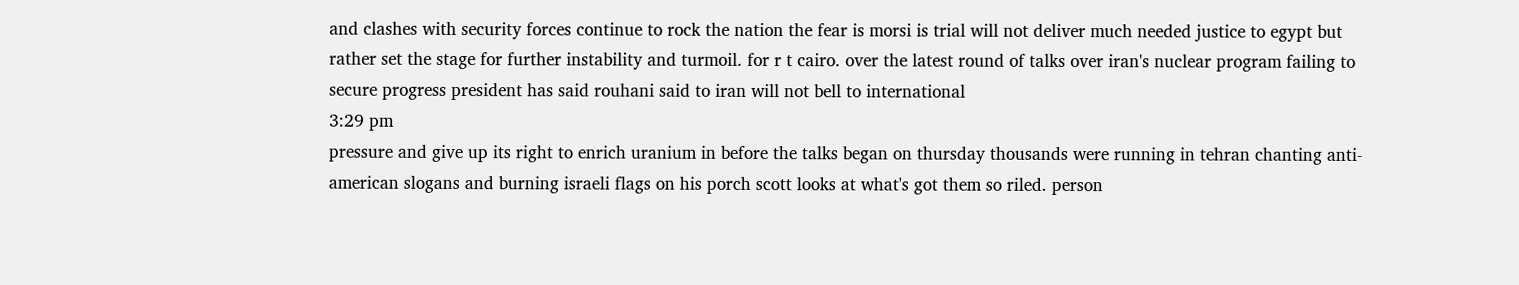and clashes with security forces continue to rock the nation the fear is morsi is trial will not deliver much needed justice to egypt but rather set the stage for further instability and turmoil. for r t cairo. over the latest round of talks over iran's nuclear program failing to secure progress president has said rouhani said to iran will not bell to international
3:29 pm
pressure and give up its right to enrich uranium in before the talks began on thursday thousands were running in tehran chanting anti-american slogans and burning israeli flags on his porch scott looks at what's got them so riled. person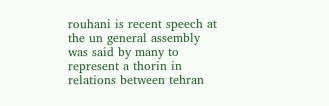rouhani is recent speech at the un general assembly was said by many to represent a thorin in relations between tehran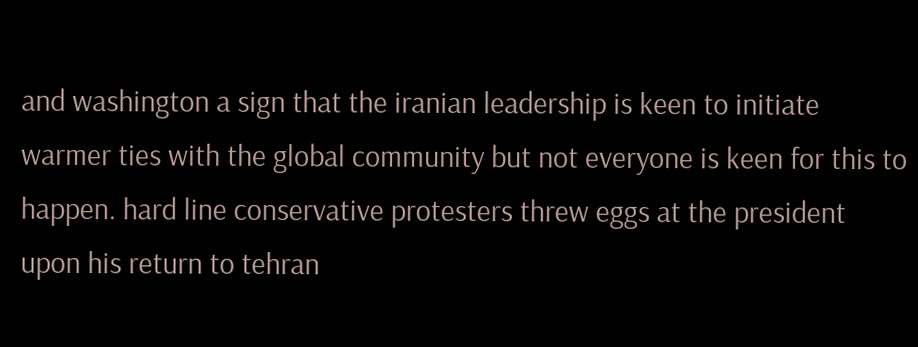and washington a sign that the iranian leadership is keen to initiate warmer ties with the global community but not everyone is keen for this to happen. hard line conservative protesters threw eggs at the president upon his return to tehran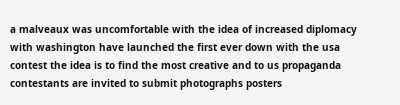a malveaux was uncomfortable with the idea of increased diplomacy with washington have launched the first ever down with the usa contest the idea is to find the most creative and to us propaganda contestants are invited to submit photographs posters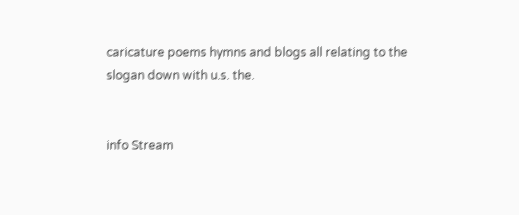caricature poems hymns and blogs all relating to the slogan down with u.s. the.


info Stream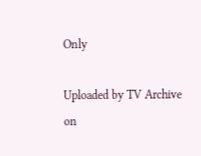Only

Uploaded by TV Archive on